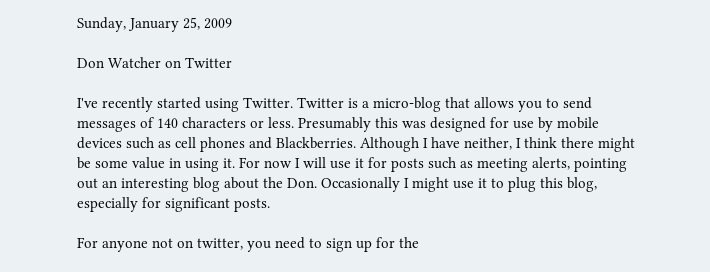Sunday, January 25, 2009

Don Watcher on Twitter

I've recently started using Twitter. Twitter is a micro-blog that allows you to send messages of 140 characters or less. Presumably this was designed for use by mobile devices such as cell phones and Blackberries. Although I have neither, I think there might be some value in using it. For now I will use it for posts such as meeting alerts, pointing out an interesting blog about the Don. Occasionally I might use it to plug this blog, especially for significant posts.

For anyone not on twitter, you need to sign up for the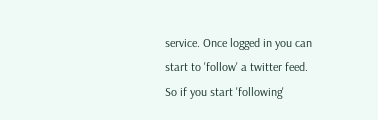service. Once logged in you can start to 'follow' a twitter feed. So if you start 'following'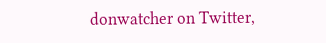donwatcher on Twitter,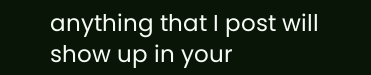anything that I post will show up in your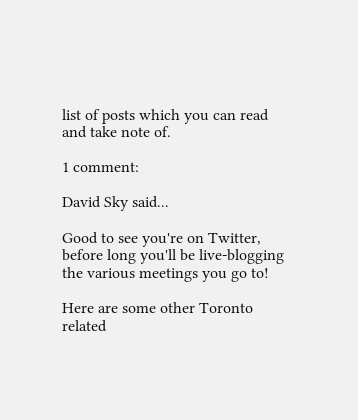list of posts which you can read and take note of.

1 comment:

David Sky said...

Good to see you're on Twitter, before long you'll be live-blogging the various meetings you go to!

Here are some other Toronto related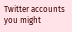Twitter accounts you might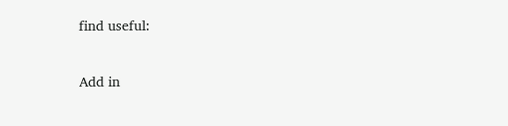find useful:

Add in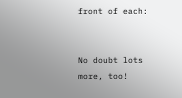front of each:


No doubt lots more, too!